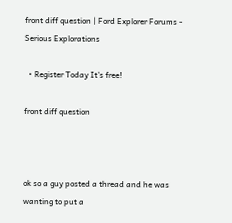front diff question | Ford Explorer Forums - Serious Explorations

  • Register Today It's free!

front diff question



ok so a guy posted a thread and he was wanting to put a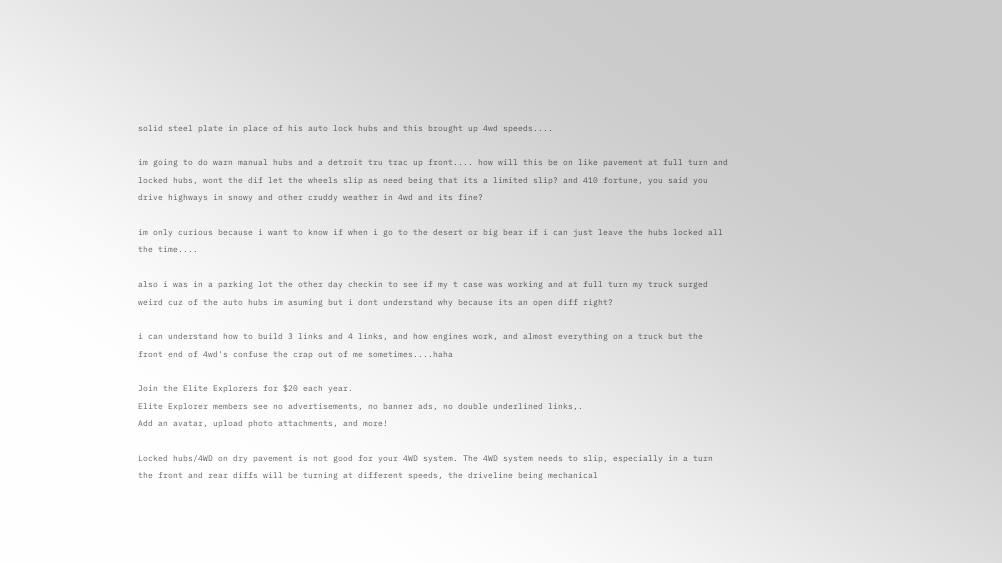solid steel plate in place of his auto lock hubs and this brought up 4wd speeds....

im going to do warn manual hubs and a detroit tru trac up front.... how will this be on like pavement at full turn and locked hubs, wont the dif let the wheels slip as need being that its a limited slip? and 410 fortune, you said you drive highways in snowy and other cruddy weather in 4wd and its fine?

im only curious because i want to know if when i go to the desert or big bear if i can just leave the hubs locked all the time....

also i was in a parking lot the other day checkin to see if my t case was working and at full turn my truck surged weird cuz of the auto hubs im asuming but i dont understand why because its an open diff right?

i can understand how to build 3 links and 4 links, and how engines work, and almost everything on a truck but the front end of 4wd's confuse the crap out of me sometimes....haha

Join the Elite Explorers for $20 each year.
Elite Explorer members see no advertisements, no banner ads, no double underlined links,.
Add an avatar, upload photo attachments, and more!

Locked hubs/4WD on dry pavement is not good for your 4WD system. The 4WD system needs to slip, especially in a turn the front and rear diffs will be turning at different speeds, the driveline being mechanical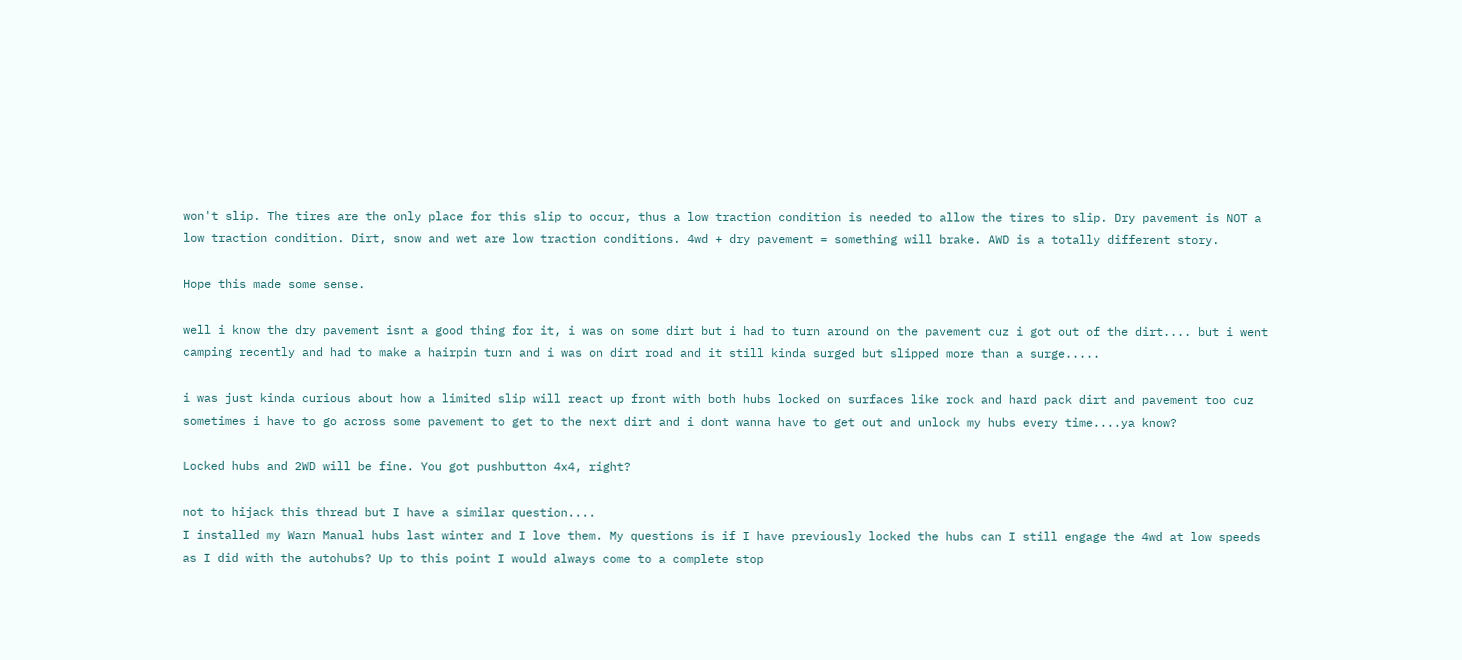won't slip. The tires are the only place for this slip to occur, thus a low traction condition is needed to allow the tires to slip. Dry pavement is NOT a low traction condition. Dirt, snow and wet are low traction conditions. 4wd + dry pavement = something will brake. AWD is a totally different story.

Hope this made some sense.

well i know the dry pavement isnt a good thing for it, i was on some dirt but i had to turn around on the pavement cuz i got out of the dirt.... but i went camping recently and had to make a hairpin turn and i was on dirt road and it still kinda surged but slipped more than a surge.....

i was just kinda curious about how a limited slip will react up front with both hubs locked on surfaces like rock and hard pack dirt and pavement too cuz sometimes i have to go across some pavement to get to the next dirt and i dont wanna have to get out and unlock my hubs every time....ya know?

Locked hubs and 2WD will be fine. You got pushbutton 4x4, right?

not to hijack this thread but I have a similar question....
I installed my Warn Manual hubs last winter and I love them. My questions is if I have previously locked the hubs can I still engage the 4wd at low speeds as I did with the autohubs? Up to this point I would always come to a complete stop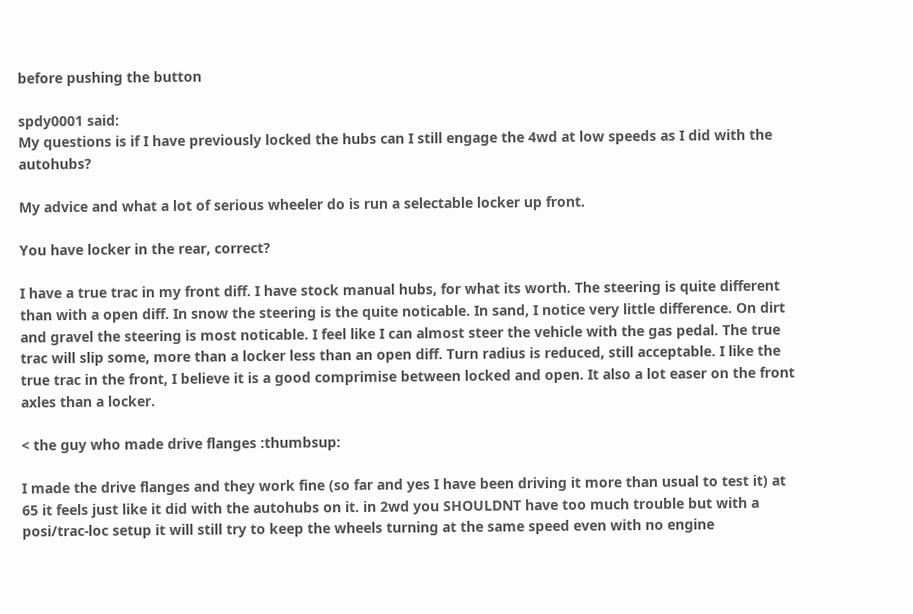before pushing the button

spdy0001 said:
My questions is if I have previously locked the hubs can I still engage the 4wd at low speeds as I did with the autohubs?

My advice and what a lot of serious wheeler do is run a selectable locker up front.

You have locker in the rear, correct?

I have a true trac in my front diff. I have stock manual hubs, for what its worth. The steering is quite different than with a open diff. In snow the steering is the quite noticable. In sand, I notice very little difference. On dirt and gravel the steering is most noticable. I feel like I can almost steer the vehicle with the gas pedal. The true trac will slip some, more than a locker less than an open diff. Turn radius is reduced, still acceptable. I like the true trac in the front, I believe it is a good comprimise between locked and open. It also a lot easer on the front axles than a locker.

< the guy who made drive flanges :thumbsup:

I made the drive flanges and they work fine (so far and yes I have been driving it more than usual to test it) at 65 it feels just like it did with the autohubs on it. in 2wd you SHOULDNT have too much trouble but with a posi/trac-loc setup it will still try to keep the wheels turning at the same speed even with no engine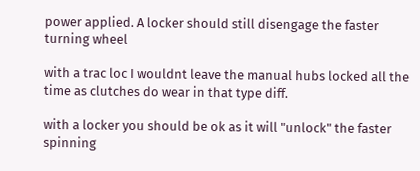power applied. A locker should still disengage the faster turning wheel

with a trac loc I wouldnt leave the manual hubs locked all the time as clutches do wear in that type diff.

with a locker you should be ok as it will "unlock" the faster spinning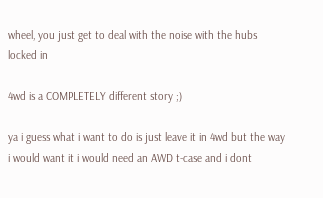wheel, you just get to deal with the noise with the hubs locked in

4wd is a COMPLETELY different story ;)

ya i guess what i want to do is just leave it in 4wd but the way i would want it i would need an AWD t-case and i dont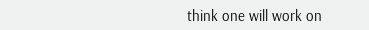think one will work on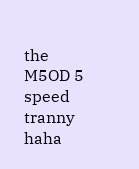the M5OD 5 speed tranny haha